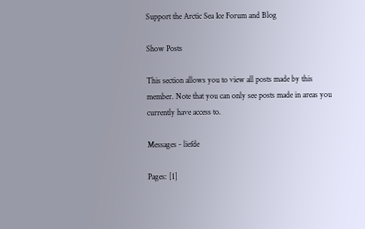Support the Arctic Sea Ice Forum and Blog

Show Posts

This section allows you to view all posts made by this member. Note that you can only see posts made in areas you currently have access to.

Messages - liefde

Pages: [1]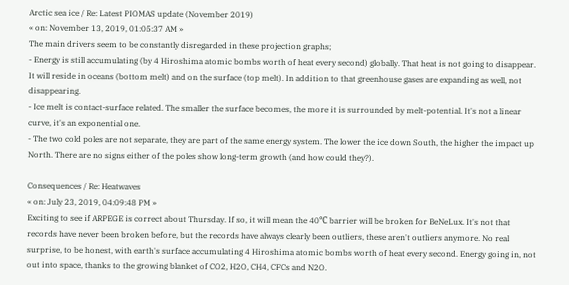Arctic sea ice / Re: Latest PIOMAS update (November 2019)
« on: November 13, 2019, 01:05:37 AM »
The main drivers seem to be constantly disregarded in these projection graphs;
- Energy is still accumulating (by 4 Hiroshima atomic bombs worth of heat every second) globally. That heat is not going to disappear. It will reside in oceans (bottom melt) and on the surface (top melt). In addition to that greenhouse gases are expanding as well, not disappearing.
- Ice melt is contact-surface related. The smaller the surface becomes, the more it is surrounded by melt-potential. It's not a linear curve, it's an exponential one.
- The two cold poles are not separate, they are part of the same energy system. The lower the ice down South, the higher the impact up North. There are no signs either of the poles show long-term growth (and how could they?).

Consequences / Re: Heatwaves
« on: July 23, 2019, 04:09:48 PM »
Exciting to see if ARPEGE is correct about Thursday. If so, it will mean the 40℃ barrier will be broken for BeNeLux. It's not that records have never been broken before, but the records have always clearly been outliers, these aren't outliers anymore. No real surprise, to be honest, with earth's surface accumulating 4 Hiroshima atomic bombs worth of heat every second. Energy going in, not out into space, thanks to the growing blanket of CO2, H2O, CH4, CFCs and N2O.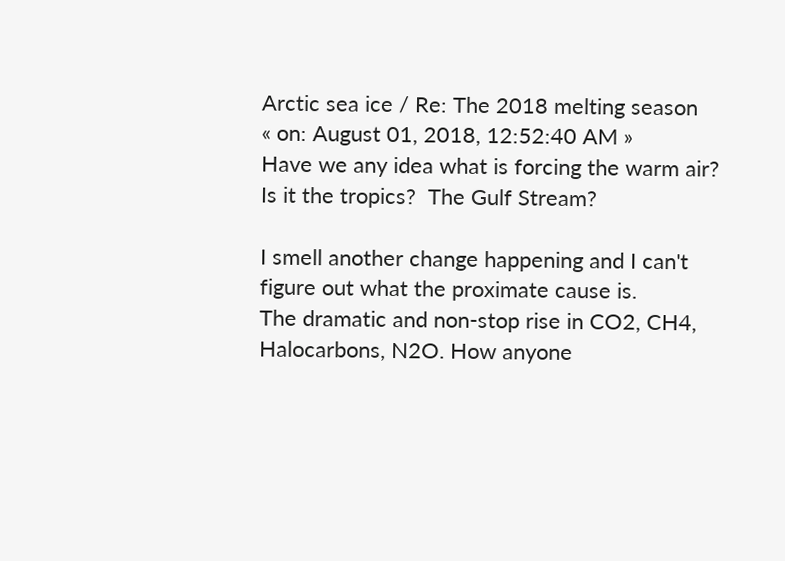Arctic sea ice / Re: The 2018 melting season
« on: August 01, 2018, 12:52:40 AM »
Have we any idea what is forcing the warm air?  Is it the tropics?  The Gulf Stream?

I smell another change happening and I can't figure out what the proximate cause is.
The dramatic and non-stop rise in CO2, CH4, Halocarbons, N2O. How anyone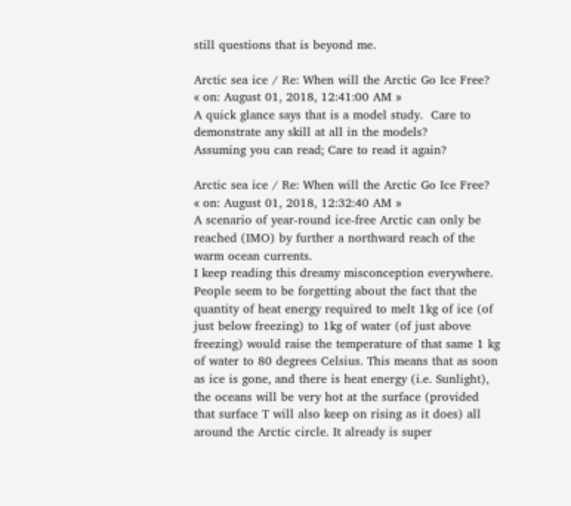still questions that is beyond me.

Arctic sea ice / Re: When will the Arctic Go Ice Free?
« on: August 01, 2018, 12:41:00 AM »
A quick glance says that is a model study.  Care to demonstrate any skill at all in the models?
Assuming you can read; Care to read it again?

Arctic sea ice / Re: When will the Arctic Go Ice Free?
« on: August 01, 2018, 12:32:40 AM »
A scenario of year-round ice-free Arctic can only be reached (IMO) by further a northward reach of the warm ocean currents.
I keep reading this dreamy misconception everywhere. People seem to be forgetting about the fact that the quantity of heat energy required to melt 1kg of ice (of just below freezing) to 1kg of water (of just above freezing) would raise the temperature of that same 1 kg of water to 80 degrees Celsius. This means that as soon as ice is gone, and there is heat energy (i.e. Sunlight), the oceans will be very hot at the surface (provided that surface T will also keep on rising as it does) all around the Arctic circle. It already is super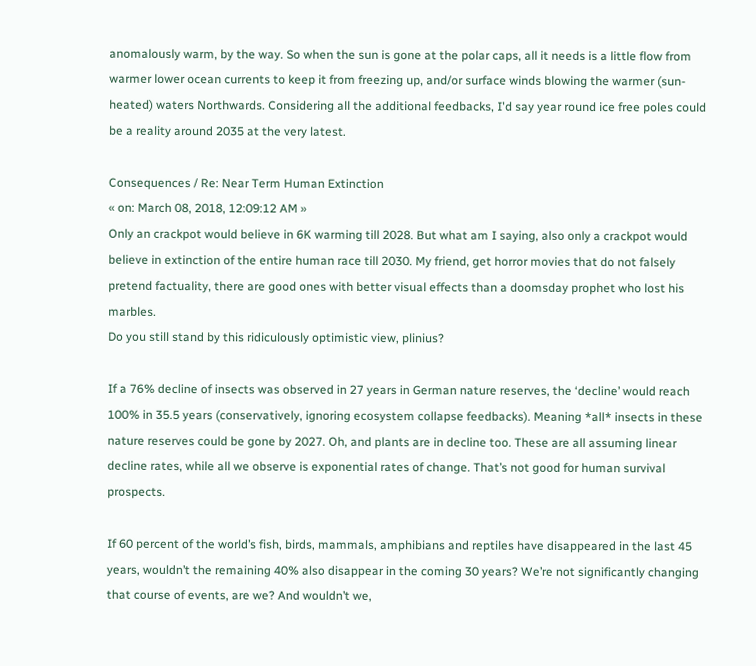anomalously warm, by the way. So when the sun is gone at the polar caps, all it needs is a little flow from warmer lower ocean currents to keep it from freezing up, and/or surface winds blowing the warmer (sun-heated) waters Northwards. Considering all the additional feedbacks, I'd say year round ice free poles could be a reality around 2035 at the very latest.

Consequences / Re: Near Term Human Extinction
« on: March 08, 2018, 12:09:12 AM »
Only an crackpot would believe in 6K warming till 2028. But what am I saying, also only a crackpot would believe in extinction of the entire human race till 2030. My friend, get horror movies that do not falsely pretend factuality, there are good ones with better visual effects than a doomsday prophet who lost his marbles.
Do you still stand by this ridiculously optimistic view, plinius?

If a 76% decline of insects was observed in 27 years in German nature reserves, the ‘decline’ would reach 100% in 35.5 years (conservatively, ignoring ecosystem collapse feedbacks). Meaning *all* insects in these nature reserves could be gone by 2027. Oh, and plants are in decline too. These are all assuming linear decline rates, while all we observe is exponential rates of change. That’s not good for human survival prospects.

If 60 percent of the world’s fish, birds, mammals, amphibians and reptiles have disappeared in the last 45 years, wouldn’t the remaining 40% also disappear in the coming 30 years? We’re not significantly changing that course of events, are we? And wouldn’t we,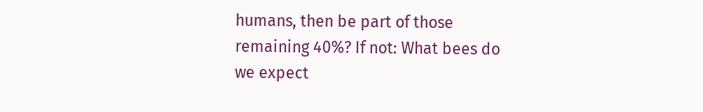humans, then be part of those remaining 40%? If not: What bees do we expect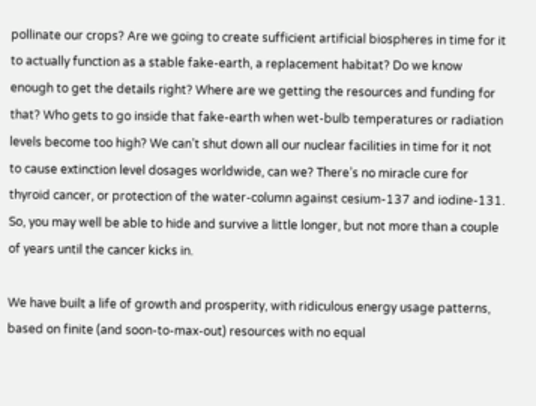pollinate our crops? Are we going to create sufficient artificial biospheres in time for it to actually function as a stable fake-earth, a replacement habitat? Do we know enough to get the details right? Where are we getting the resources and funding for that? Who gets to go inside that fake-earth when wet-bulb temperatures or radiation levels become too high? We can’t shut down all our nuclear facilities in time for it not to cause extinction level dosages worldwide, can we? There’s no miracle cure for thyroid cancer, or protection of the water-column against cesium-137 and iodine-131. So, you may well be able to hide and survive a little longer, but not more than a couple of years until the cancer kicks in.

We have built a life of growth and prosperity, with ridiculous energy usage patterns, based on finite (and soon-to-max-out) resources with no equal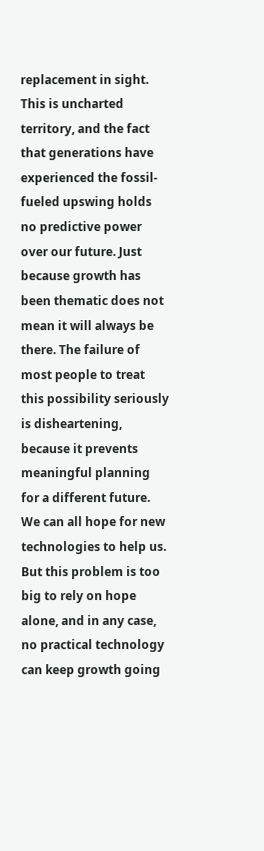replacement in sight. This is uncharted territory, and the fact that generations have experienced the fossil-fueled upswing holds no predictive power over our future. Just because growth has been thematic does not mean it will always be there. The failure of most people to treat this possibility seriously is disheartening, because it prevents meaningful planning for a different future. We can all hope for new technologies to help us. But this problem is too big to rely on hope alone, and in any case, no practical technology can keep growth going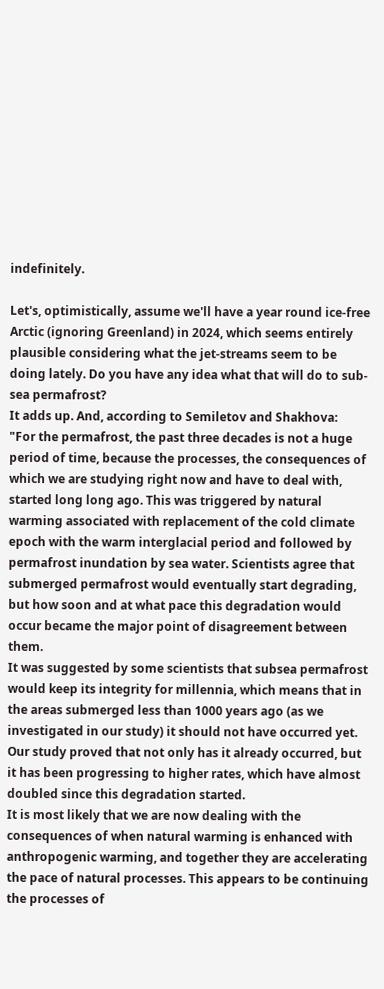indefinitely.

Let's, optimistically, assume we'll have a year round ice-free Arctic (ignoring Greenland) in 2024, which seems entirely plausible considering what the jet-streams seem to be doing lately. Do you have any idea what that will do to sub-sea permafrost?
It adds up. And, according to Semiletov and Shakhova:
"For the permafrost, the past three decades is not a huge period of time, because the processes, the consequences of which we are studying right now and have to deal with, started long long ago. This was triggered by natural warming associated with replacement of the cold climate epoch with the warm interglacial period and followed by permafrost inundation by sea water. Scientists agree that submerged permafrost would eventually start degrading, but how soon and at what pace this degradation would occur became the major point of disagreement between them.
It was suggested by some scientists that subsea permafrost would keep its integrity for millennia, which means that in the areas submerged less than 1000 years ago (as we investigated in our study) it should not have occurred yet. Our study proved that not only has it already occurred, but it has been progressing to higher rates, which have almost doubled since this degradation started.
It is most likely that we are now dealing with the consequences of when natural warming is enhanced with anthropogenic warming, and together they are accelerating the pace of natural processes. This appears to be continuing the processes of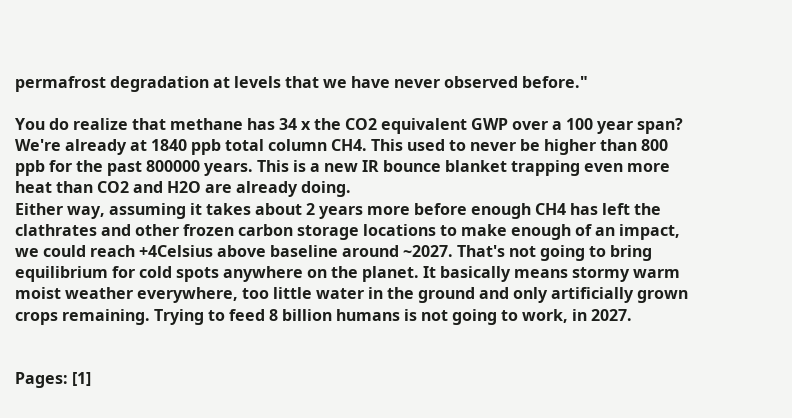permafrost degradation at levels that we have never observed before."

You do realize that methane has 34 x the CO2 equivalent GWP over a 100 year span? We're already at 1840 ppb total column CH4. This used to never be higher than 800 ppb for the past 800000 years. This is a new IR bounce blanket trapping even more heat than CO2 and H2O are already doing.
Either way, assuming it takes about 2 years more before enough CH4 has left the clathrates and other frozen carbon storage locations to make enough of an impact, we could reach +4Celsius above baseline around ~2027. That's not going to bring equilibrium for cold spots anywhere on the planet. It basically means stormy warm moist weather everywhere, too little water in the ground and only artificially grown crops remaining. Trying to feed 8 billion humans is not going to work, in 2027.


Pages: [1]